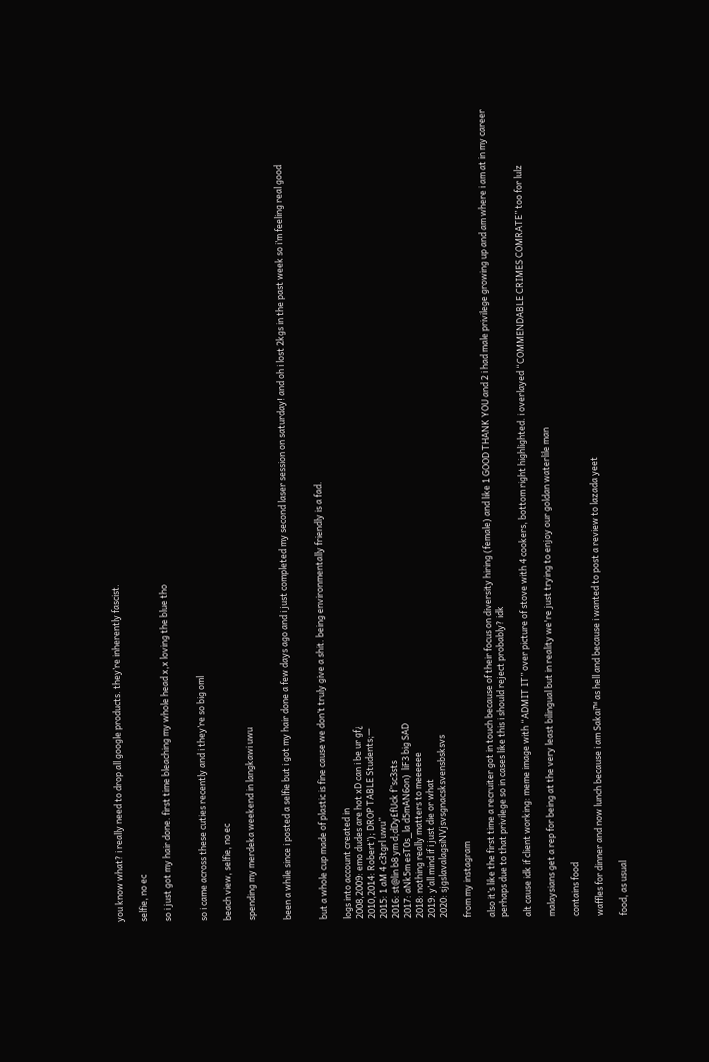you know what? i really need to drop all google products. they’re inherently fascist.

selfie, no ec

so i just got my hair done. first time bleaching my whole head x,x loving the blue tho


so i came across these cuties recently and i they’re so big oml

beach view, selfie, no ec

spending my merdeka weekend in langkawi uwu


been a while since i posted a selfie but i got my hair done a few days ago and i just completed my second laser session on saturday! and oh i lost 2kgs in the past week so i’m feeling real good


but a whole cup made of plastic is fine cause we don’t truly give a shit. being environmentally friendly is a fad.

logs into account created in
2008,2009: emo dudes are hot xD can i be ur gf¿
2010,2014: Robert’); DROP TABLE Students;—
2015: 1 aM 4 c3tgrl uwu”
2016: st@lin b8 ym d;dDy£fUck f”sc3sts
2017: aNk5m esT0s_la d5mAN6on)  liF3 big SAD
2018: nothing really matters to meeeeee
2019: y’all mind if i just die or what
2020: sjgslavalagsiNVjsvsgnacsksvensbsksvs

from my instagram

also it’s like the first time a recruiter got in touch because of their focus on diversity hiring (female) and like 1 GOOD THANK YOU and 2 i had male privilege growing up and am where i am at in my career perhaps due to that privilege so in cases like this i should reject probably? idk

alt cause idk if client working: meme image with “ADMIT IT” over picture of stove with 4 cookers, bottom right highlighted. i overlayed “COMMENDABLE CRIMES COMRATE” too for lulz

malaysians get a rep for being at the very least bilingual but in reality we're just trying to enjoy our goldan waterlile man

contains food

waffles for dinner and now lunch because i am Sakai™ as hell and because i wanted to post a review to lazada yeet

food, as usual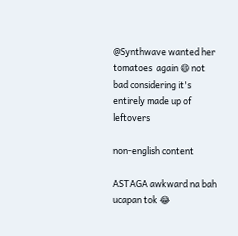@Synthwave wanted her tomatoes  again 😄 not bad considering it's entirely made up of leftovers

non-english content

ASTAGA awkward na bah ucapan tok 😂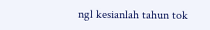ngl kesianlah tahun tok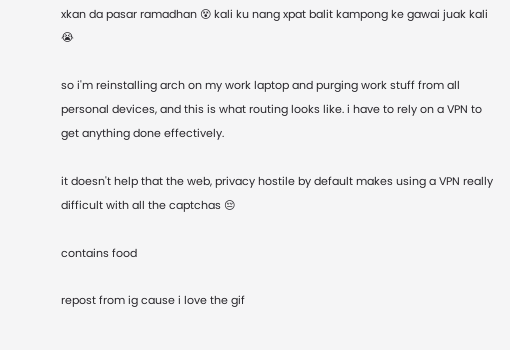xkan da pasar ramadhan 😵 kali ku nang xpat balit kampong ke gawai juak kali 😭

so i'm reinstalling arch on my work laptop and purging work stuff from all personal devices, and this is what routing looks like. i have to rely on a VPN to get anything done effectively.

it doesn't help that the web, privacy hostile by default makes using a VPN really difficult with all the captchas 😔

contains food

repost from ig cause i love the gif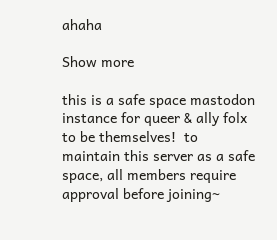ahaha

Show more

this is a safe space mastodon instance for queer & ally folx to be themselves!  to maintain this server as a safe space, all members require approval before joining~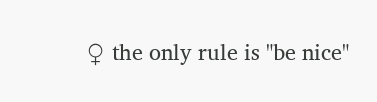♀ the only rule is "be nice"